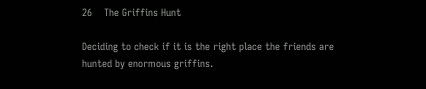26    The Griffins Hunt

Deciding to check if it is the right place the friends are hunted by enormous griffins.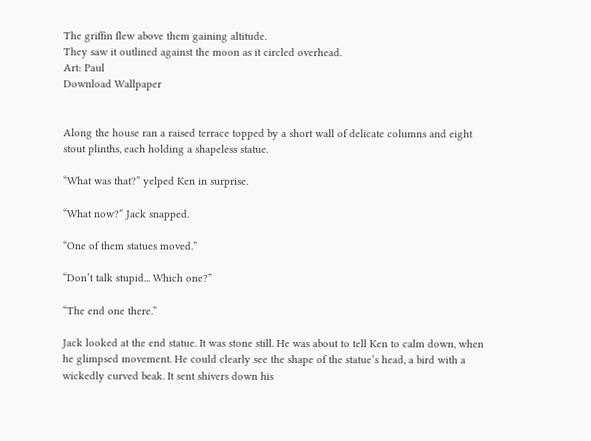The griffin flew above them gaining altitude.
They saw it outlined against the moon as it circled overhead.
Art: Paul
Download Wallpaper


Along the house ran a raised terrace topped by a short wall of delicate columns and eight stout plinths, each holding a shapeless statue.

“What was that?” yelped Ken in surprise.

“What now?” Jack snapped.

“One of them statues moved.”

“Don’t talk stupid... Which one?”

“The end one there.”

Jack looked at the end statue. It was stone still. He was about to tell Ken to calm down, when he glimpsed movement. He could clearly see the shape of the statue’s head, a bird with a wickedly curved beak. It sent shivers down his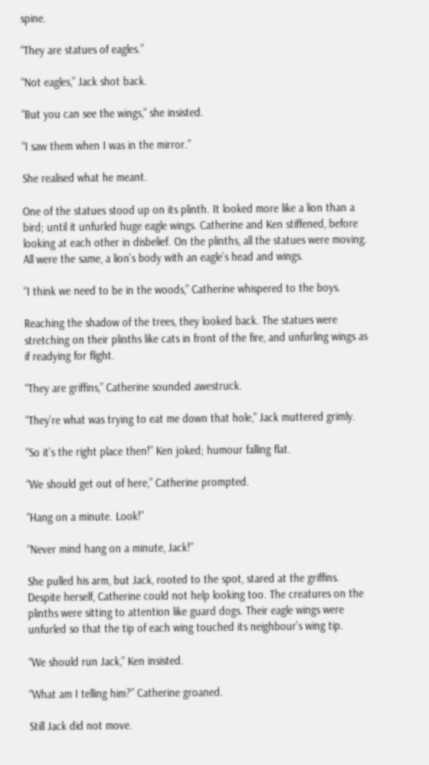spine.

“They are statues of eagles.”

“Not eagles,” Jack shot back.

“But you can see the wings,” she insisted.

“I saw them when I was in the mirror.”

She realised what he meant.

One of the statues stood up on its plinth. It looked more like a lion than a bird; until it unfurled huge eagle wings. Catherine and Ken stiffened, before looking at each other in disbelief. On the plinths, all the statues were moving. All were the same, a lion’s body with an eagle’s head and wings.

“I think we need to be in the woods,” Catherine whispered to the boys.

Reaching the shadow of the trees, they looked back. The statues were stretching on their plinths like cats in front of the fire, and unfurling wings as if readying for flight.

“They are griffins,” Catherine sounded awestruck.

“They’re what was trying to eat me down that hole,” Jack muttered grimly.

“So it’s the right place then!” Ken joked; humour falling flat.

“We should get out of here,” Catherine prompted.

“Hang on a minute. Look!”

“Never mind hang on a minute, Jack!”

She pulled his arm, but Jack, rooted to the spot, stared at the griffins. Despite herself, Catherine could not help looking too. The creatures on the plinths were sitting to attention like guard dogs. Their eagle wings were unfurled so that the tip of each wing touched its neighbour’s wing tip.

“We should run Jack,” Ken insisted.

“What am I telling him?” Catherine groaned.

Still Jack did not move.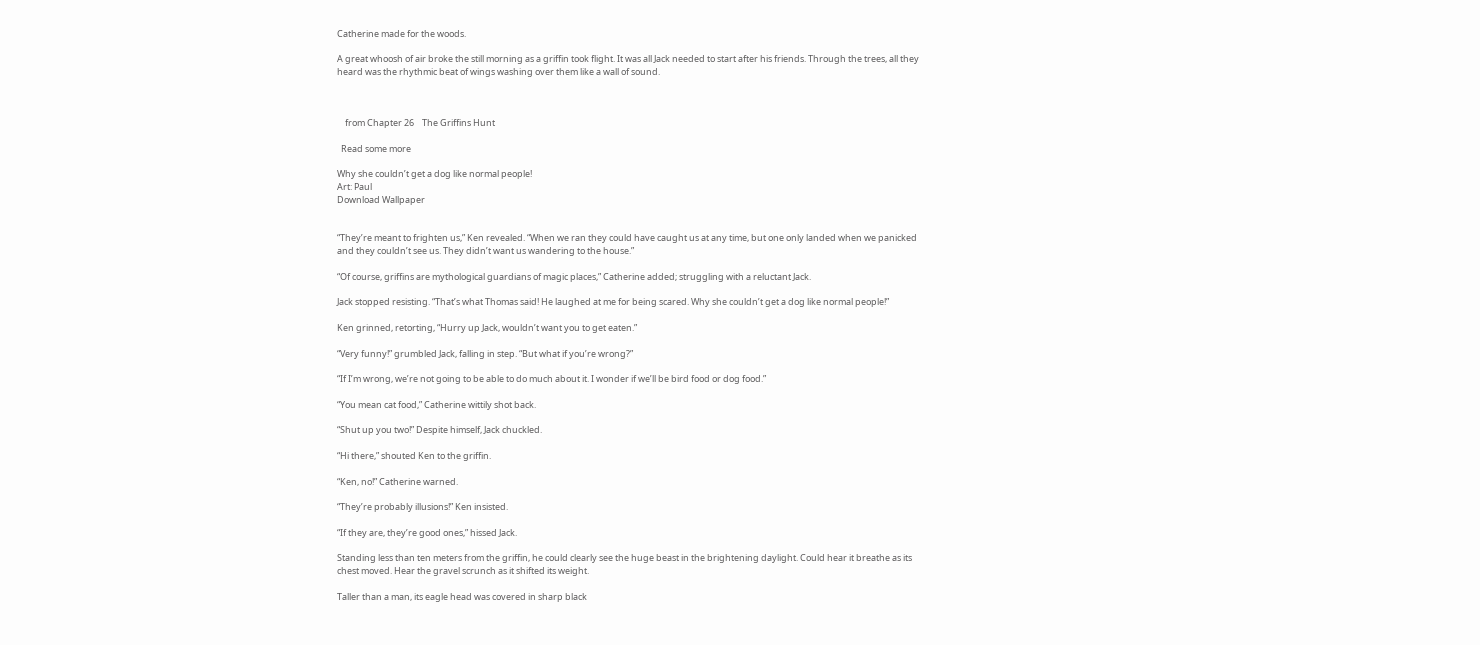Catherine made for the woods.

A great whoosh of air broke the still morning as a griffin took flight. It was all Jack needed to start after his friends. Through the trees, all they heard was the rhythmic beat of wings washing over them like a wall of sound.



    from Chapter 26    The Griffins Hunt

  Read some more

Why she couldn’t get a dog like normal people!
Art: Paul
Download Wallpaper


“They’re meant to frighten us,” Ken revealed. “When we ran they could have caught us at any time, but one only landed when we panicked and they couldn’t see us. They didn’t want us wandering to the house.”

“Of course, griffins are mythological guardians of magic places,” Catherine added; struggling with a reluctant Jack.

Jack stopped resisting. “That’s what Thomas said! He laughed at me for being scared. Why she couldn’t get a dog like normal people!”

Ken grinned, retorting, “Hurry up Jack, wouldn’t want you to get eaten.”

“Very funny!” grumbled Jack, falling in step. “But what if you’re wrong?”

“If I’m wrong, we’re not going to be able to do much about it. I wonder if we’ll be bird food or dog food.”

“You mean cat food,” Catherine wittily shot back.

“Shut up you two!” Despite himself, Jack chuckled.

“Hi there,” shouted Ken to the griffin.

“Ken, no!” Catherine warned.

“They’re probably illusions!” Ken insisted.

“If they are, they’re good ones,” hissed Jack.

Standing less than ten meters from the griffin, he could clearly see the huge beast in the brightening daylight. Could hear it breathe as its chest moved. Hear the gravel scrunch as it shifted its weight.

Taller than a man, its eagle head was covered in sharp black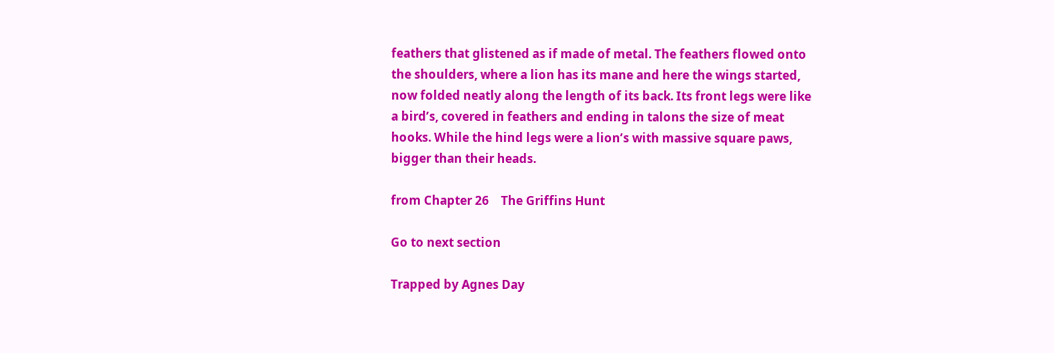feathers that glistened as if made of metal. The feathers flowed onto the shoulders, where a lion has its mane and here the wings started, now folded neatly along the length of its back. Its front legs were like a bird’s, covered in feathers and ending in talons the size of meat hooks. While the hind legs were a lion’s with massive square paws, bigger than their heads.

from Chapter 26    The Griffins Hunt

Go to next section

Trapped by Agnes Day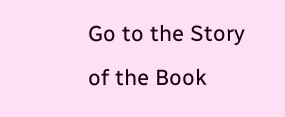Go to the Story of the Book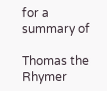for a summary of

Thomas the Rhymer